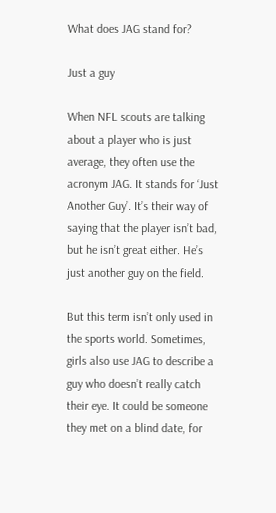What does JAG stand for?

Just a guy

When NFL scouts are talking about a player who is just average, they often use the acronym JAG. It stands for ‘Just Another Guy’. It’s their way of saying that the player isn’t bad, but he isn’t great either. He’s just another guy on the field.

But this term isn’t only used in the sports world. Sometimes, girls also use JAG to describe a guy who doesn’t really catch their eye. It could be someone they met on a blind date, for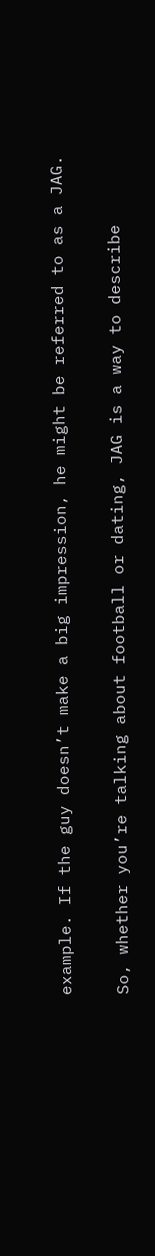example. If the guy doesn’t make a big impression, he might be referred to as a JAG.

So, whether you’re talking about football or dating, JAG is a way to describe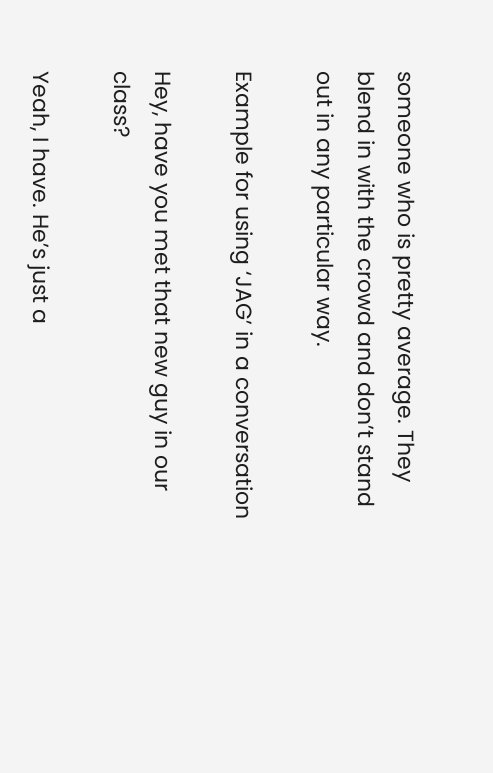someone who is pretty average. They blend in with the crowd and don’t stand out in any particular way.

Example for using ‘JAG’ in a conversation

Hey, have you met that new guy in our class?

Yeah, I have. He’s just a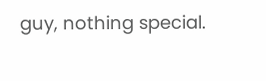guy, nothing special.